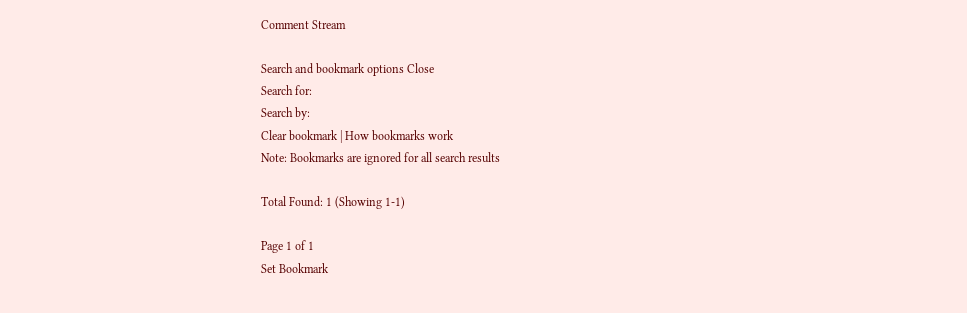Comment Stream

Search and bookmark options Close
Search for:
Search by:
Clear bookmark | How bookmarks work
Note: Bookmarks are ignored for all search results

Total Found: 1 (Showing 1-1)

Page 1 of 1
Set Bookmark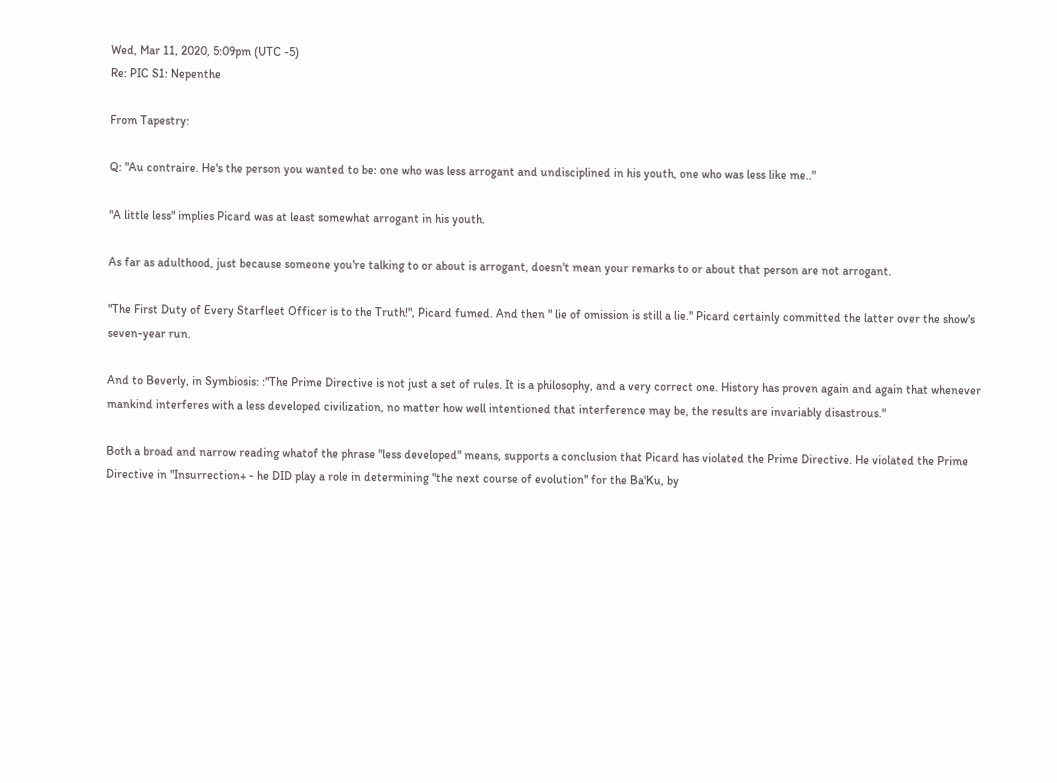Wed, Mar 11, 2020, 5:09pm (UTC -5)
Re: PIC S1: Nepenthe

From Tapestry:

Q: "Au contraire. He's the person you wanted to be: one who was less arrogant and undisciplined in his youth, one who was less like me.."

"A little less" implies Picard was at least somewhat arrogant in his youth.

As far as adulthood, just because someone you're talking to or about is arrogant, doesn't mean your remarks to or about that person are not arrogant.

"The First Duty of Every Starfleet Officer is to the Truth!", Picard fumed. And then " lie of omission is still a lie." Picard certainly committed the latter over the show's seven-year run.

And to Beverly, in Symbiosis: :"The Prime Directive is not just a set of rules. It is a philosophy, and a very correct one. History has proven again and again that whenever mankind interferes with a less developed civilization, no matter how well intentioned that interference may be, the results are invariably disastrous."

Both a broad and narrow reading whatof the phrase "less developed" means, supports a conclusion that Picard has violated the Prime Directive. He violated the Prime Directive in "Insurrection+ - he DID play a role in determining "the next course of evolution" for the Ba'Ku, by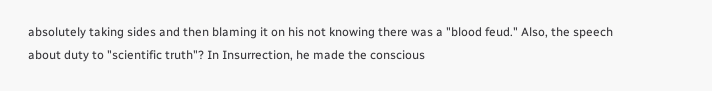absolutely taking sides and then blaming it on his not knowing there was a "blood feud." Also, the speech about duty to "scientific truth"? In Insurrection, he made the conscious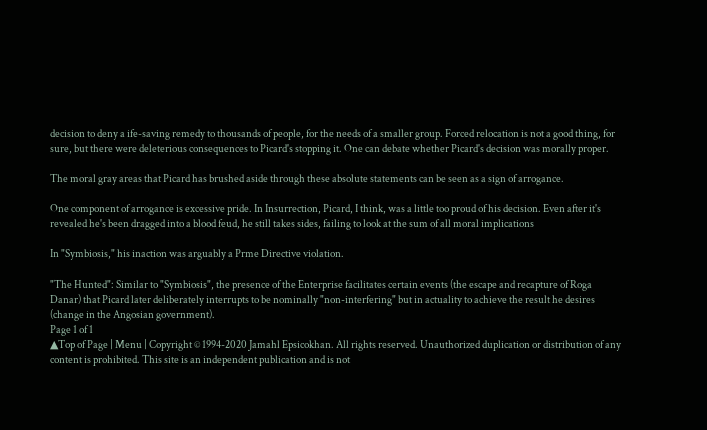decision to deny a ife-saving remedy to thousands of people, for the needs of a smaller group. Forced relocation is not a good thing, for sure, but there were deleterious consequences to Picard's stopping it. One can debate whether Picard's decision was morally proper.

The moral gray areas that Picard has brushed aside through these absolute statements can be seen as a sign of arrogance.

One component of arrogance is excessive pride. In Insurrection, Picard, I think, was a little too proud of his decision. Even after it's revealed he's been dragged into a blood feud, he still takes sides, failing to look at the sum of all moral implications

In "Symbiosis," his inaction was arguably a Prme Directive violation.

"The Hunted": Similar to "Symbiosis", the presence of the Enterprise facilitates certain events (the escape and recapture of Roga Danar) that Picard later deliberately interrupts to be nominally "non-interfering" but in actuality to achieve the result he desires (change in the Angosian government).
Page 1 of 1
▲Top of Page | Menu | Copyright © 1994-2020 Jamahl Epsicokhan. All rights reserved. Unauthorized duplication or distribution of any content is prohibited. This site is an independent publication and is not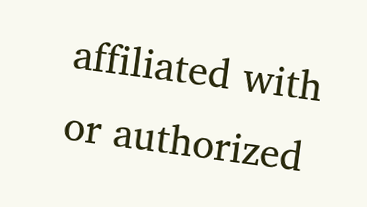affiliated with or authorized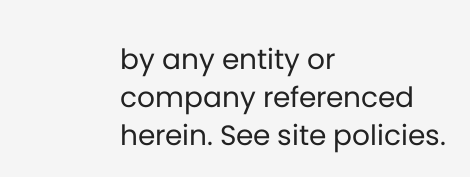by any entity or company referenced herein. See site policies.